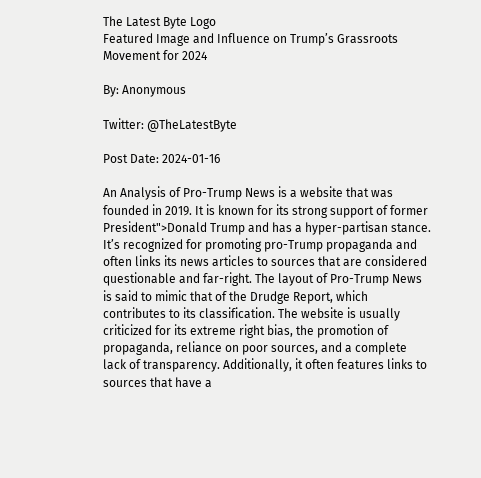The Latest Byte Logo
Featured Image and Influence on Trump’s Grassroots Movement for 2024

By: Anonymous

Twitter: @TheLatestByte

Post Date: 2024-01-16

An Analysis of Pro-Trump News is a website that was founded in 2019. It is known for its strong support of former President">Donald Trump and has a hyper-partisan stance. It’s recognized for promoting pro-Trump propaganda and often links its news articles to sources that are considered questionable and far-right. The layout of Pro-Trump News is said to mimic that of the Drudge Report, which contributes to its classification. The website is usually criticized for its extreme right bias, the promotion of propaganda, reliance on poor sources, and a complete lack of transparency. Additionally, it often features links to sources that have a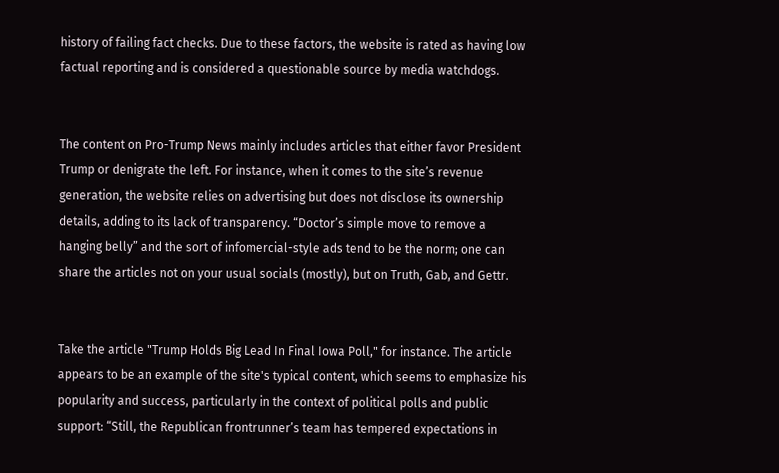history of failing fact checks. Due to these factors, the website is rated as having low factual reporting and is considered a questionable source by media watchdogs.


The content on Pro-Trump News mainly includes articles that either favor President Trump or denigrate the left. For instance, when it comes to the site’s revenue generation, the website relies on advertising but does not disclose its ownership details, adding to its lack of transparency. “Doctor’s simple move to remove a hanging belly” and the sort of infomercial-style ads tend to be the norm; one can share the articles not on your usual socials (mostly), but on Truth, Gab, and Gettr.


Take the article "Trump Holds Big Lead In Final Iowa Poll," for instance. The article appears to be an example of the site's typical content, which seems to emphasize his popularity and success, particularly in the context of political polls and public support: “Still, the Republican frontrunner’s team has tempered expectations in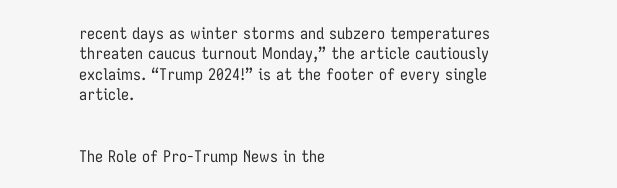recent days as winter storms and subzero temperatures threaten caucus turnout Monday,” the article cautiously exclaims. “Trump 2024!” is at the footer of every single article.


The Role of Pro-Trump News in the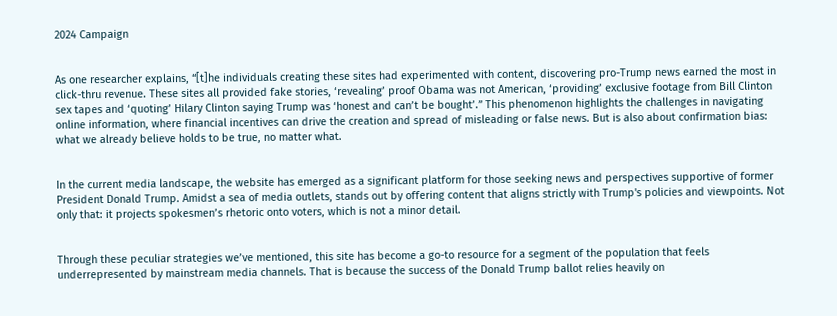2024 Campaign


As one researcher explains, “[t]he individuals creating these sites had experimented with content, discovering pro-Trump news earned the most in click-thru revenue. These sites all provided fake stories, ‘revealing’ proof Obama was not American, ‘providing’ exclusive footage from Bill Clinton sex tapes and ‘quoting’ Hilary Clinton saying Trump was ‘honest and can’t be bought’.” This phenomenon highlights the challenges in navigating online information, where financial incentives can drive the creation and spread of misleading or false news. But is also about confirmation bias: what we already believe holds to be true, no matter what.


In the current media landscape, the website has emerged as a significant platform for those seeking news and perspectives supportive of former President Donald Trump. Amidst a sea of media outlets, stands out by offering content that aligns strictly with Trump's policies and viewpoints. Not only that: it projects spokesmen’s rhetoric onto voters, which is not a minor detail.


Through these peculiar strategies we’ve mentioned, this site has become a go-to resource for a segment of the population that feels underrepresented by mainstream media channels. That is because the success of the Donald Trump ballot relies heavily on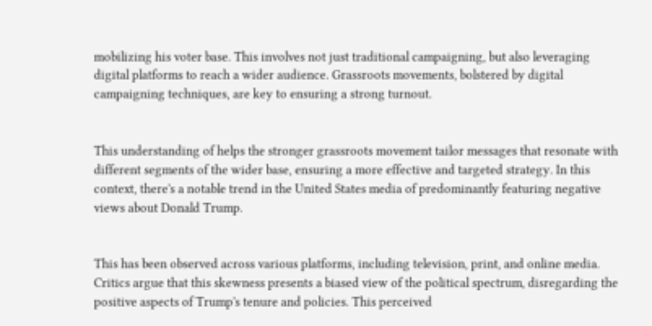mobilizing his voter base. This involves not just traditional campaigning, but also leveraging digital platforms to reach a wider audience. Grassroots movements, bolstered by digital campaigning techniques, are key to ensuring a strong turnout.


This understanding of helps the stronger grassroots movement tailor messages that resonate with different segments of the wider base, ensuring a more effective and targeted strategy. In this context, there's a notable trend in the United States media of predominantly featuring negative views about Donald Trump.


This has been observed across various platforms, including television, print, and online media. Critics argue that this skewness presents a biased view of the political spectrum, disregarding the positive aspects of Trump's tenure and policies. This perceived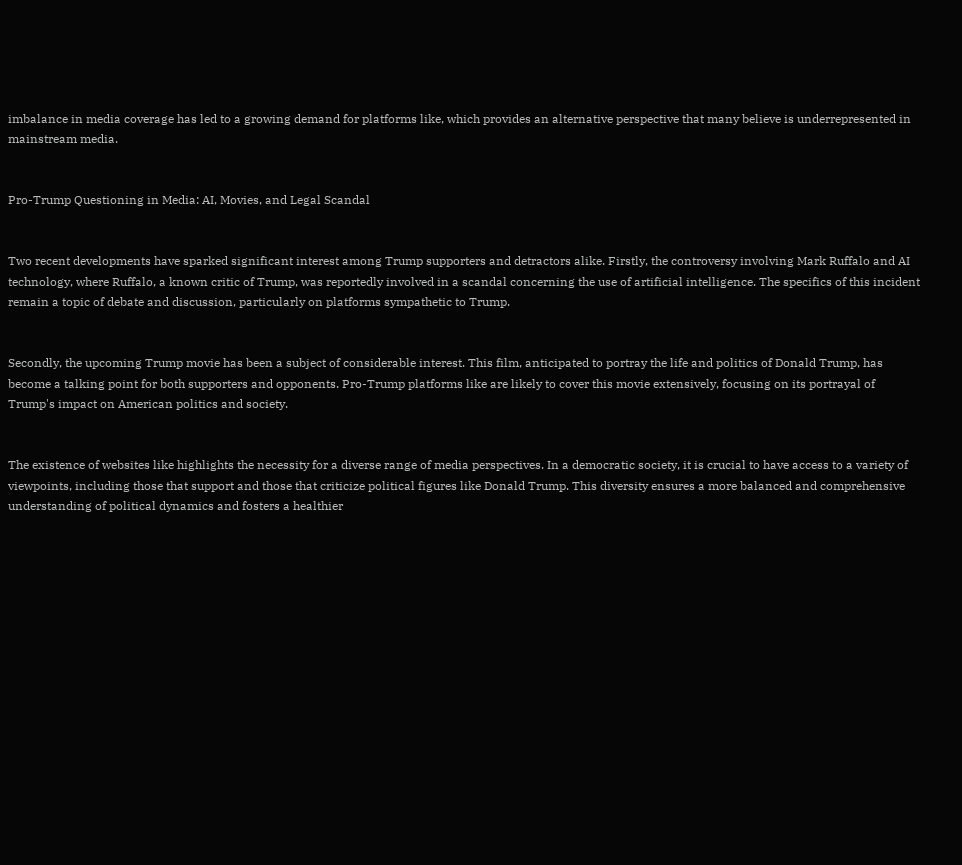imbalance in media coverage has led to a growing demand for platforms like, which provides an alternative perspective that many believe is underrepresented in mainstream media.


Pro-Trump Questioning in Media: AI, Movies, and Legal Scandal


Two recent developments have sparked significant interest among Trump supporters and detractors alike. Firstly, the controversy involving Mark Ruffalo and AI technology, where Ruffalo, a known critic of Trump, was reportedly involved in a scandal concerning the use of artificial intelligence. The specifics of this incident remain a topic of debate and discussion, particularly on platforms sympathetic to Trump.


Secondly, the upcoming Trump movie has been a subject of considerable interest. This film, anticipated to portray the life and politics of Donald Trump, has become a talking point for both supporters and opponents. Pro-Trump platforms like are likely to cover this movie extensively, focusing on its portrayal of Trump's impact on American politics and society.


The existence of websites like highlights the necessity for a diverse range of media perspectives. In a democratic society, it is crucial to have access to a variety of viewpoints, including those that support and those that criticize political figures like Donald Trump. This diversity ensures a more balanced and comprehensive understanding of political dynamics and fosters a healthier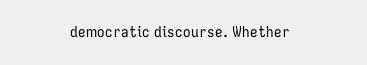democratic discourse. Whether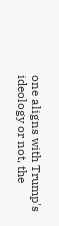one aligns with Trump's ideology or not, the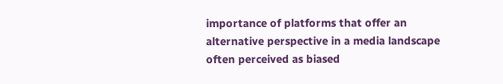importance of platforms that offer an alternative perspective in a media landscape often perceived as biased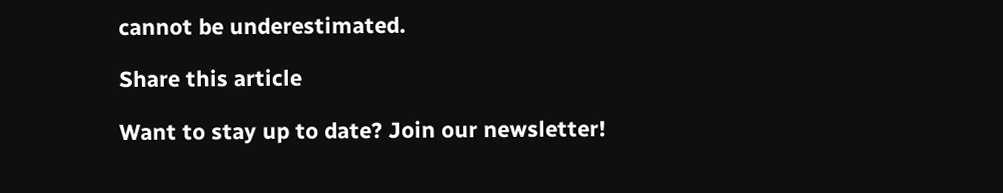cannot be underestimated.

Share this article

Want to stay up to date? Join our newsletter!